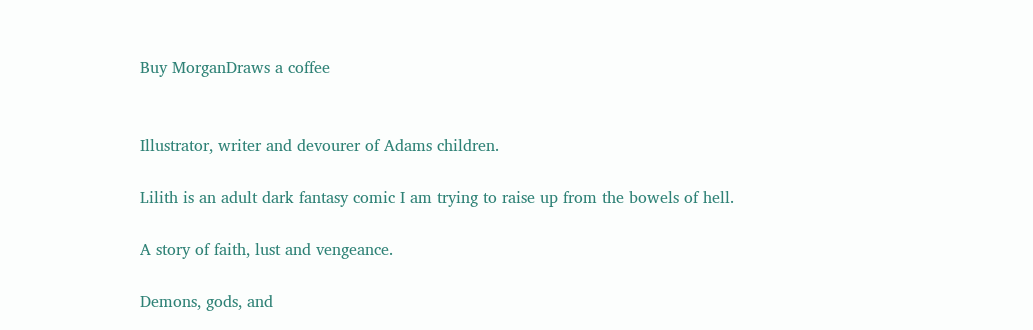Buy MorganDraws a coffee


Illustrator, writer and devourer of Adams children.

Lilith is an adult dark fantasy comic I am trying to raise up from the bowels of hell.

A story of faith, lust and vengeance.

Demons, gods, and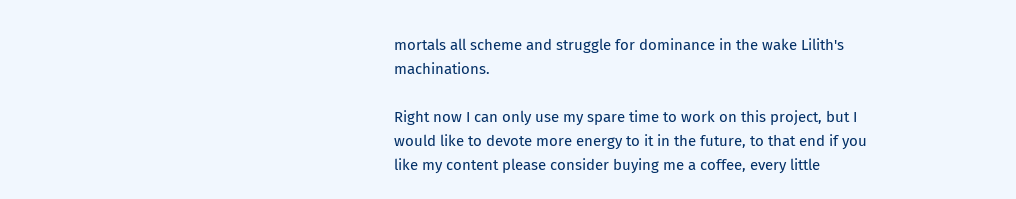mortals all scheme and struggle for dominance in the wake Lilith's machinations.

Right now I can only use my spare time to work on this project, but I would like to devote more energy to it in the future, to that end if you like my content please consider buying me a coffee, every little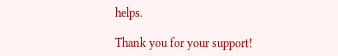helps.

Thank you for your support!